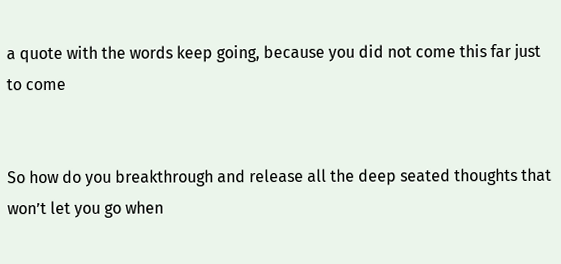a quote with the words keep going, because you did not come this far just to come


So how do you breakthrough and release all the deep seated thoughts that won’t let you go when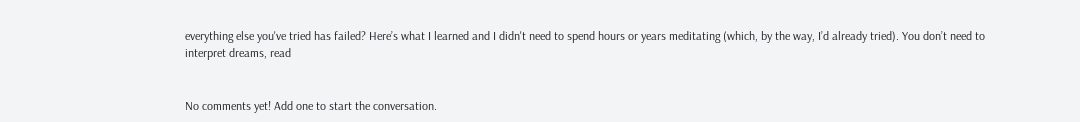everything else you've tried has failed? Here’s what I learned and I didn't need to spend hours or years meditating (which, by the way, I’d already tried). You don’t need to interpret dreams, read


No comments yet! Add one to start the conversation.